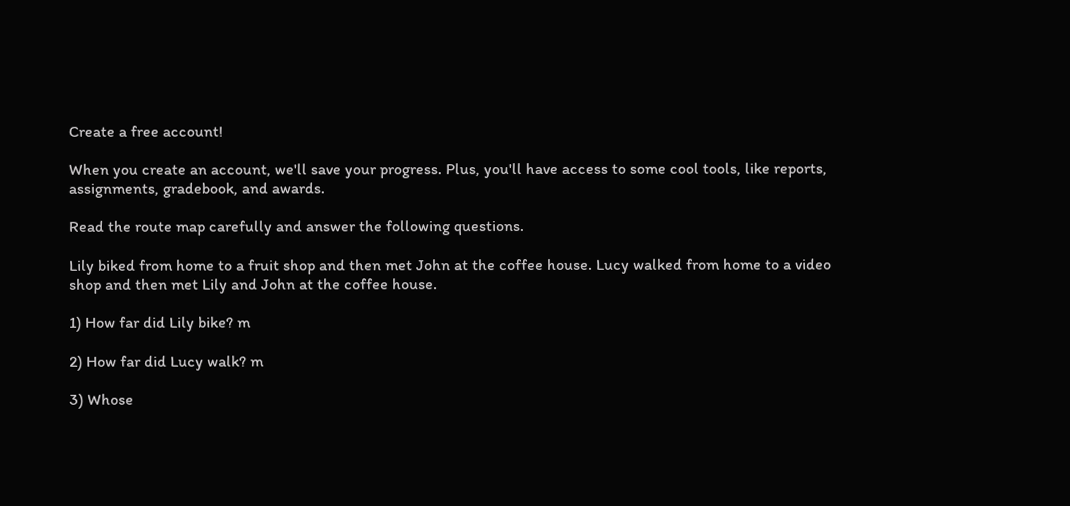Create a free account!

When you create an account, we'll save your progress. Plus, you'll have access to some cool tools, like reports, assignments, gradebook, and awards.

Read the route map carefully and answer the following questions.

Lily biked from home to a fruit shop and then met John at the coffee house. Lucy walked from home to a video shop and then met Lily and John at the coffee house.

1) How far did Lily bike? m

2) How far did Lucy walk? m

3) Whose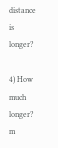distance is longer?

4) How much longer? m